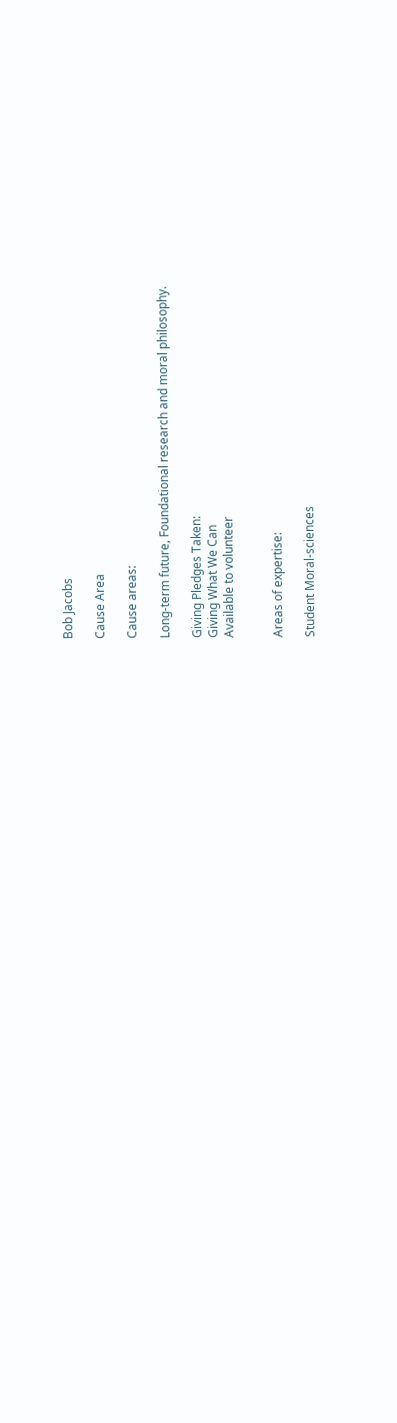Bob Jacobs

Cause Area

Cause areas:

Long-term future, Foundational research and moral philosophy.

Giving Pledges Taken:
Giving What We Can
Available to volunteer


Areas of expertise:

Student Moral-sciences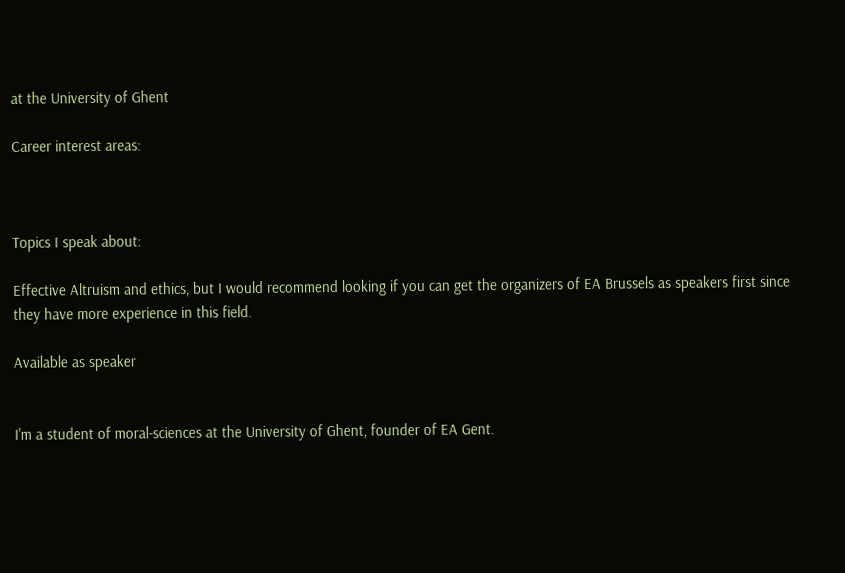at the University of Ghent

Career interest areas:



Topics I speak about:

Effective Altruism and ethics, but I would recommend looking if you can get the organizers of EA Brussels as speakers first since they have more experience in this field.

Available as speaker


I'm a student of moral-sciences at the University of Ghent, founder of EA Gent.